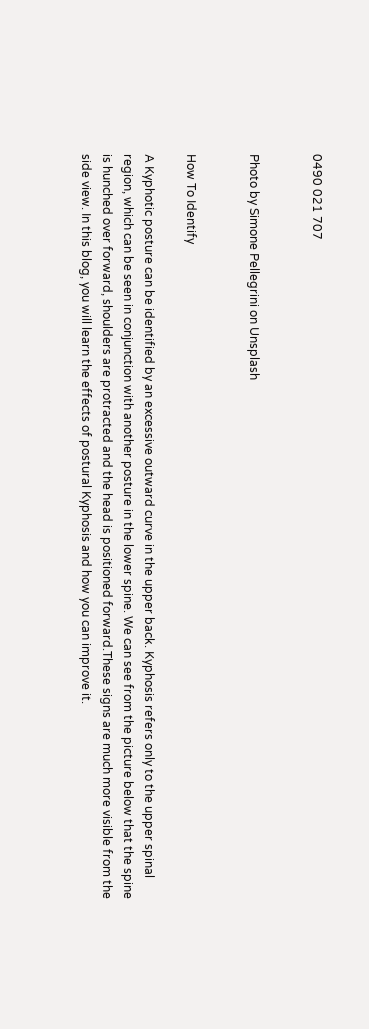0490 021 707


Photo by Simone Pellegrini on Unsplash


How To Identify

A Kyphotic posture can be identified by an excessive outward curve in the upper back. Kyphosis refers only to the upper spinal region, which can be seen in conjunction with another posture in the lower spine. We can see from the picture below that the spine is hunched over forward, shoulders are protracted and the head is positioned forward.These signs are much more visible from the side view. In this blog, you will learn the effects of postural Kyphosis and how you can improve it.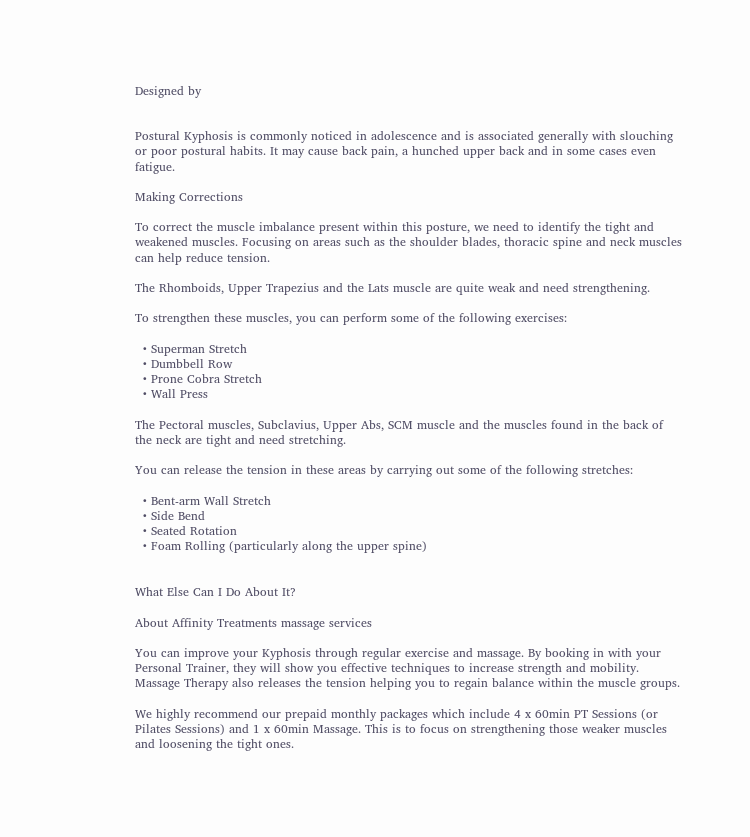Designed by


Postural Kyphosis is commonly noticed in adolescence and is associated generally with slouching or poor postural habits. It may cause back pain, a hunched upper back and in some cases even fatigue.

Making Corrections

To correct the muscle imbalance present within this posture, we need to identify the tight and weakened muscles. Focusing on areas such as the shoulder blades, thoracic spine and neck muscles can help reduce tension.

The Rhomboids, Upper Trapezius and the Lats muscle are quite weak and need strengthening.

To strengthen these muscles, you can perform some of the following exercises:

  • Superman Stretch
  • Dumbbell Row
  • Prone Cobra Stretch
  • Wall Press

The Pectoral muscles, Subclavius, Upper Abs, SCM muscle and the muscles found in the back of the neck are tight and need stretching.

You can release the tension in these areas by carrying out some of the following stretches:

  • Bent-arm Wall Stretch
  • Side Bend
  • Seated Rotation
  • Foam Rolling (particularly along the upper spine)


What Else Can I Do About It?

About Affinity Treatments massage services

You can improve your Kyphosis through regular exercise and massage. By booking in with your Personal Trainer, they will show you effective techniques to increase strength and mobility. Massage Therapy also releases the tension helping you to regain balance within the muscle groups.

We highly recommend our prepaid monthly packages which include 4 x 60min PT Sessions (or Pilates Sessions) and 1 x 60min Massage. This is to focus on strengthening those weaker muscles and loosening the tight ones.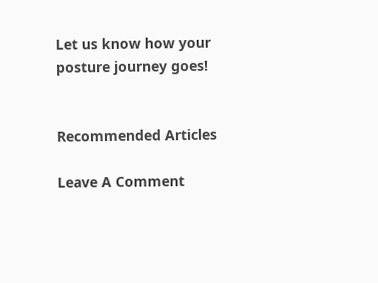Let us know how your posture journey goes!


Recommended Articles

Leave A Comment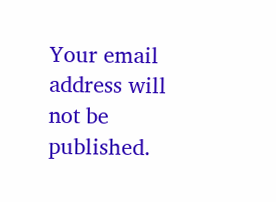Your email address will not be published.